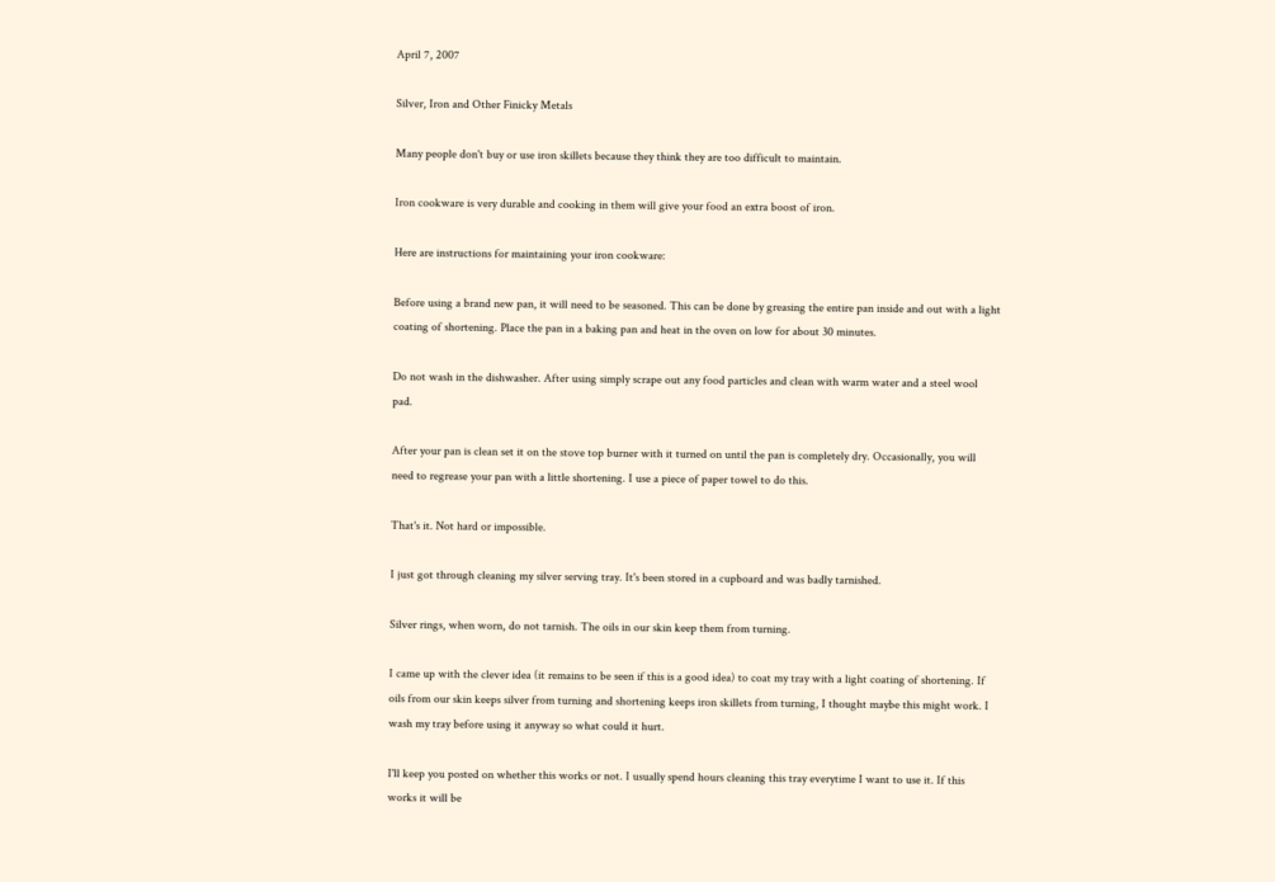April 7, 2007

Silver, Iron and Other Finicky Metals

Many people don't buy or use iron skillets because they think they are too difficult to maintain.

Iron cookware is very durable and cooking in them will give your food an extra boost of iron.

Here are instructions for maintaining your iron cookware:

Before using a brand new pan, it will need to be seasoned. This can be done by greasing the entire pan inside and out with a light coating of shortening. Place the pan in a baking pan and heat in the oven on low for about 30 minutes.

Do not wash in the dishwasher. After using simply scrape out any food particles and clean with warm water and a steel wool pad.

After your pan is clean set it on the stove top burner with it turned on until the pan is completely dry. Occasionally, you will need to regrease your pan with a little shortening. I use a piece of paper towel to do this.

That's it. Not hard or impossible.

I just got through cleaning my silver serving tray. It's been stored in a cupboard and was badly tarnished.

Silver rings, when worn, do not tarnish. The oils in our skin keep them from turning.

I came up with the clever idea (it remains to be seen if this is a good idea) to coat my tray with a light coating of shortening. If oils from our skin keeps silver from turning and shortening keeps iron skillets from turning, I thought maybe this might work. I wash my tray before using it anyway so what could it hurt.

I'll keep you posted on whether this works or not. I usually spend hours cleaning this tray everytime I want to use it. If this works it will be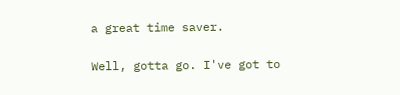a great time saver.

Well, gotta go. I've got to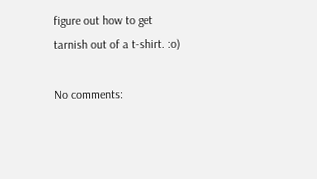figure out how to get tarnish out of a t-shirt. :o)

No comments: